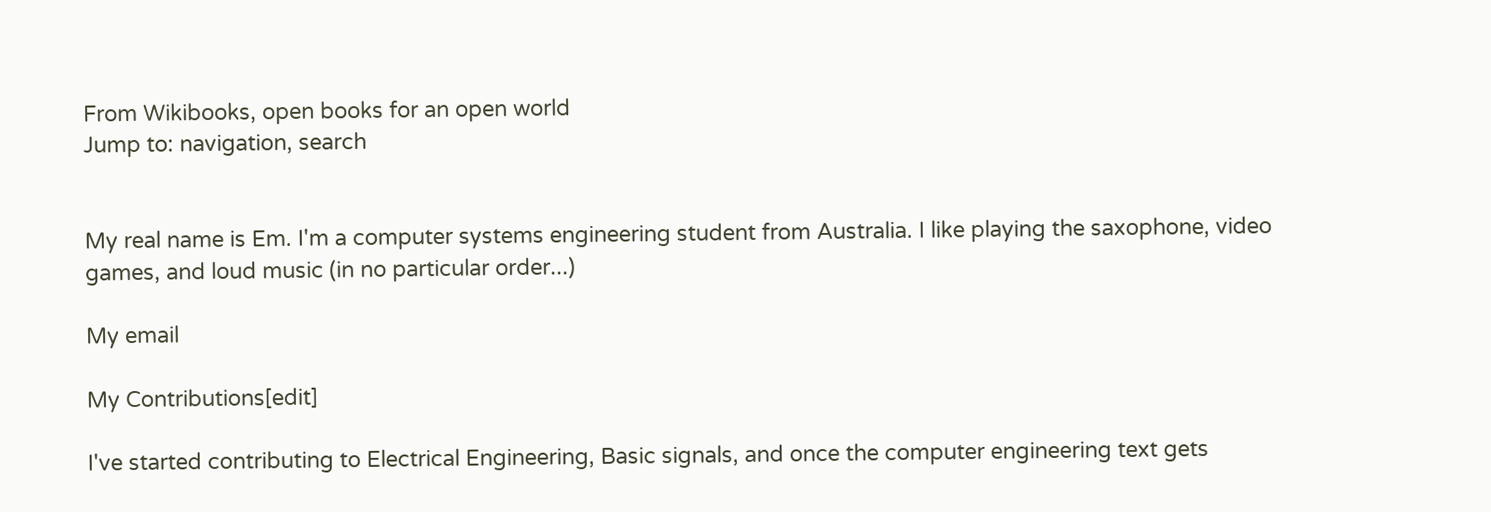From Wikibooks, open books for an open world
Jump to: navigation, search


My real name is Em. I'm a computer systems engineering student from Australia. I like playing the saxophone, video games, and loud music (in no particular order...)

My email

My Contributions[edit]

I've started contributing to Electrical Engineering, Basic signals, and once the computer engineering text gets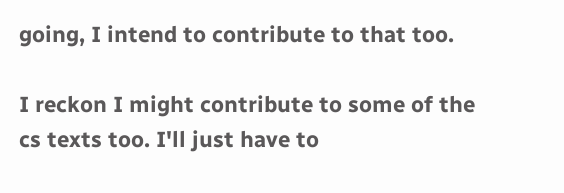going, I intend to contribute to that too.

I reckon I might contribute to some of the cs texts too. I'll just have to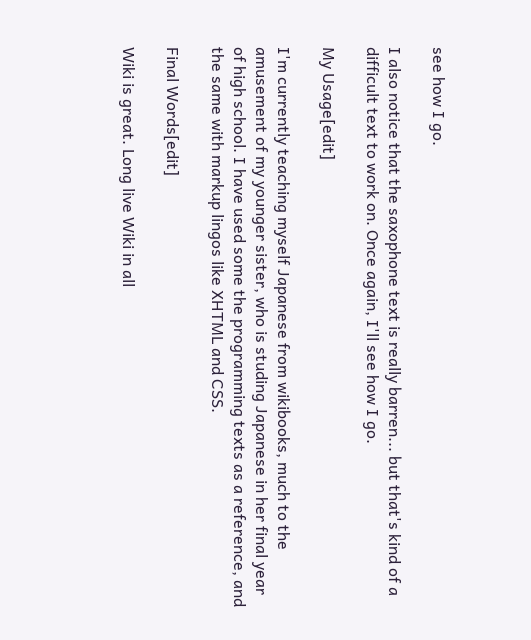see how I go.

I also notice that the saxophone text is really barren... but that's kind of a difficult text to work on. Once again, I'll see how I go.

My Usage[edit]

I'm currently teaching myself Japanese from wikibooks, much to the amusement of my younger sister, who is studing Japanese in her final year of high school. I have used some the programming texts as a reference, and the same with markup lingos like XHTML and CSS.

Final Words[edit]

Wiki is great. Long live Wiki in all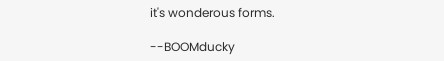it's wonderous forms.

--BOOMducky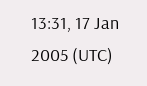13:31, 17 Jan 2005 (UTC)